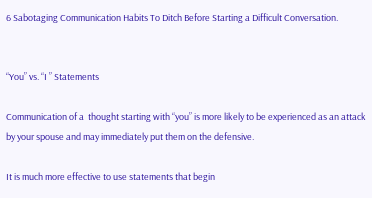6 Sabotaging Communication Habits To Ditch Before Starting a Difficult Conversation.


“You” vs. “I ” Statements

Communication of a  thought starting with “you” is more likely to be experienced as an attack by your spouse and may immediately put them on the defensive.

It is much more effective to use statements that begin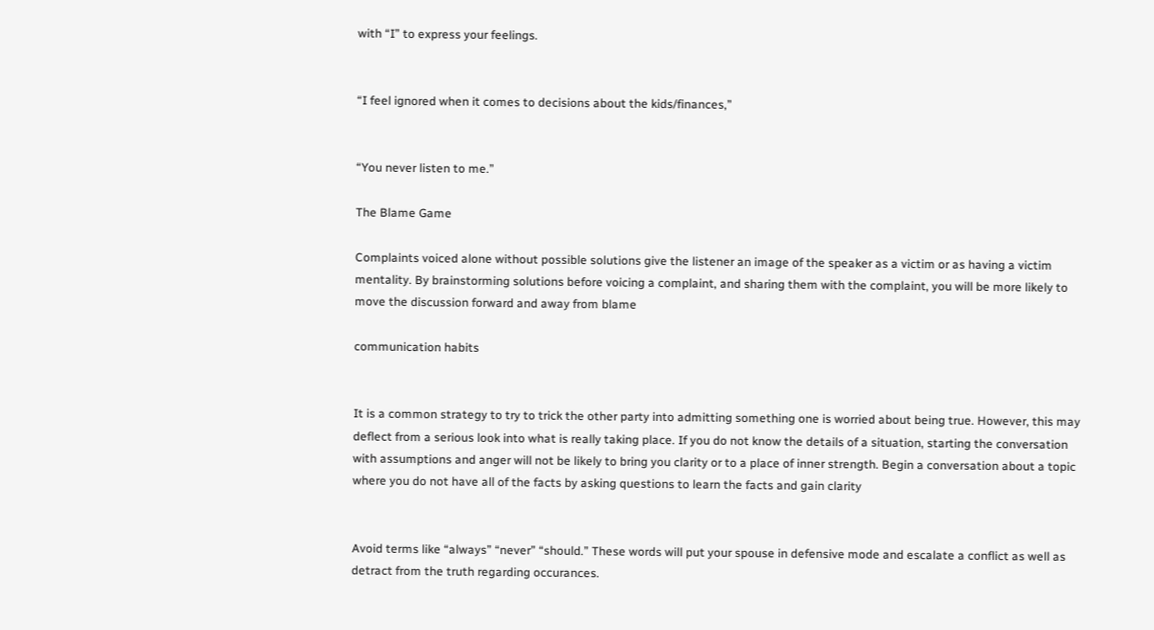with “I” to express your feelings.


“I feel ignored when it comes to decisions about the kids/finances,”


“You never listen to me.”

The Blame Game

Complaints voiced alone without possible solutions give the listener an image of the speaker as a victim or as having a victim mentality. By brainstorming solutions before voicing a complaint, and sharing them with the complaint, you will be more likely to move the discussion forward and away from blame

communication habits


It is a common strategy to try to trick the other party into admitting something one is worried about being true. However, this may deflect from a serious look into what is really taking place. If you do not know the details of a situation, starting the conversation with assumptions and anger will not be likely to bring you clarity or to a place of inner strength. Begin a conversation about a topic where you do not have all of the facts by asking questions to learn the facts and gain clarity


Avoid terms like “always” “never” “should.” These words will put your spouse in defensive mode and escalate a conflict as well as detract from the truth regarding occurances.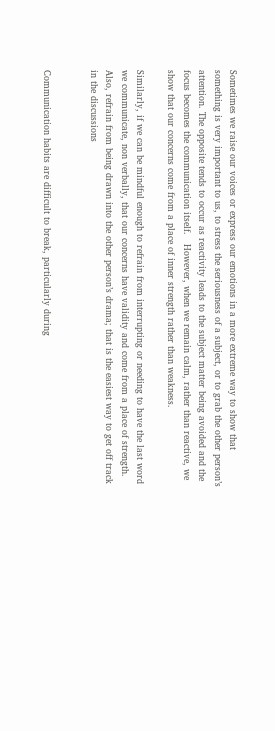Sometimes we raise our voices or express our emotions in a more extreme way to show that something is very important to us, to stress the seriousness of a subject, or to grab the other person’s attention. The opposite tends to occur as reactivity leads to the subject matter being avoided and the focus becomes the communication itself.   However, when we remain calm, rather than reactive, we show that our concerns come from a place of inner strength rather than weakness.

Similarly, if we can be mindful enough to refrain from interrupting or needing to have the last word we communicate, non verbally, that our concerns have validity and come from a place of strength. Also, refrain from being drawn into the other person’s drama; that is the easiest way to get off track in the discussions


Communication habits are difficult to break, particularly during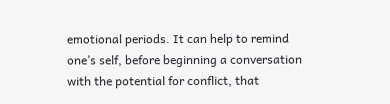emotional periods. It can help to remind one’s self, before beginning a conversation with the potential for conflict, that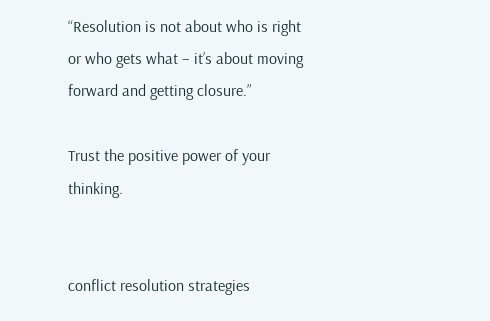“Resolution is not about who is right or who gets what – it’s about moving forward and getting closure.”

Trust the positive power of your thinking.


conflict resolution strategies